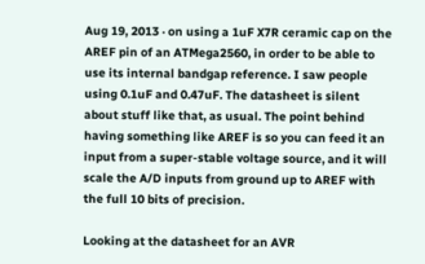Aug 19, 2013 · on using a 1uF X7R ceramic cap on the AREF pin of an ATMega2560, in order to be able to use its internal bandgap reference. I saw people using 0.1uF and 0.47uF. The datasheet is silent about stuff like that, as usual. The point behind having something like AREF is so you can feed it an input from a super-stable voltage source, and it will scale the A/D inputs from ground up to AREF with the full 10 bits of precision.

Looking at the datasheet for an AVR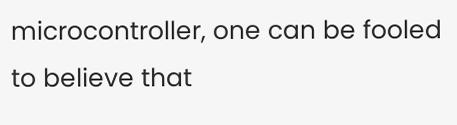microcontroller, one can be fooled to believe that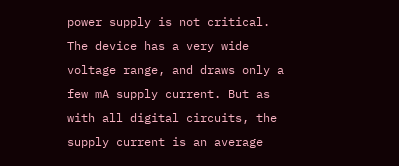power supply is not critical. The device has a very wide voltage range, and draws only a few mA supply current. But as with all digital circuits, the supply current is an average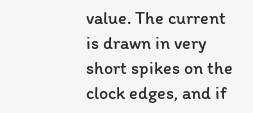value. The current is drawn in very short spikes on the clock edges, and if